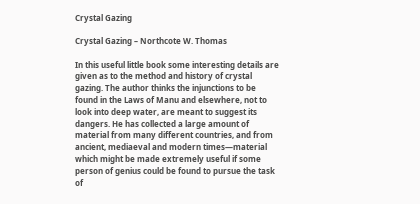Crystal Gazing

Crystal Gazing – Northcote W. Thomas

In this useful little book some interesting details are given as to the method and history of crystal gazing. The author thinks the injunctions to be found in the Laws of Manu and elsewhere, not to look into deep water, are meant to suggest its dangers. He has collected a large amount of material from many different countries, and from ancient, mediaeval and modern times—material which might be made extremely useful if some person of genius could be found to pursue the task of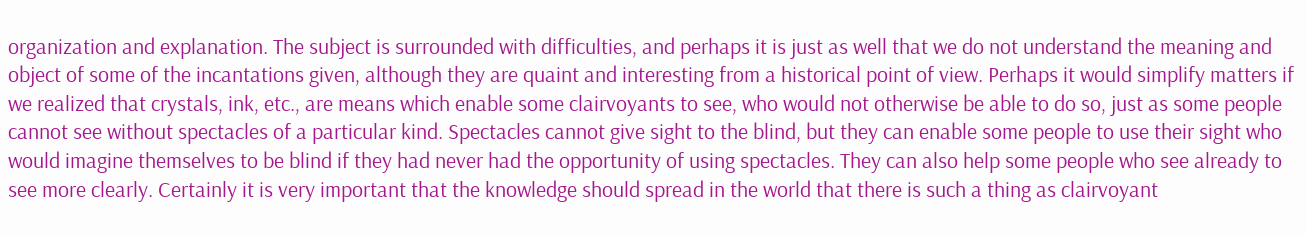organization and explanation. The subject is surrounded with difficulties, and perhaps it is just as well that we do not understand the meaning and object of some of the incantations given, although they are quaint and interesting from a historical point of view. Perhaps it would simplify matters if we realized that crystals, ink, etc., are means which enable some clairvoyants to see, who would not otherwise be able to do so, just as some people cannot see without spectacles of a particular kind. Spectacles cannot give sight to the blind, but they can enable some people to use their sight who would imagine themselves to be blind if they had never had the opportunity of using spectacles. They can also help some people who see already to see more clearly. Certainly it is very important that the knowledge should spread in the world that there is such a thing as clairvoyant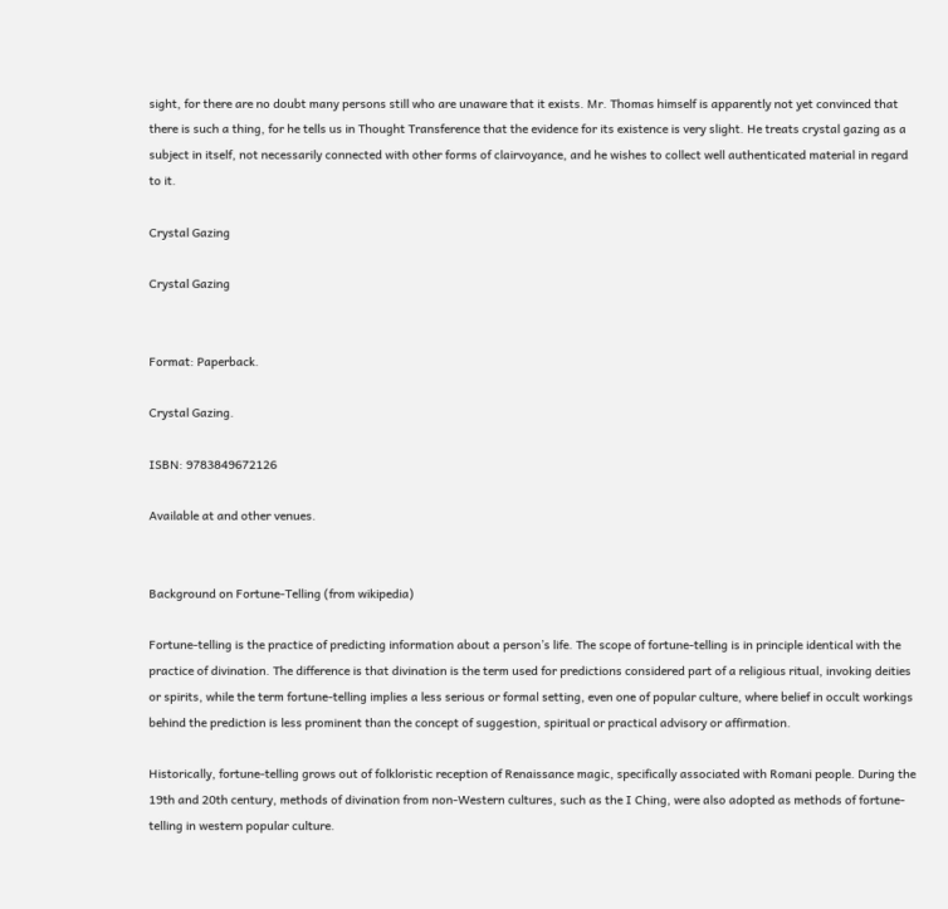sight, for there are no doubt many persons still who are unaware that it exists. Mr. Thomas himself is apparently not yet convinced that there is such a thing, for he tells us in Thought Transference that the evidence for its existence is very slight. He treats crystal gazing as a subject in itself, not necessarily connected with other forms of clairvoyance, and he wishes to collect well authenticated material in regard to it.

Crystal Gazing

Crystal Gazing


Format: Paperback.

Crystal Gazing.

ISBN: 9783849672126

Available at and other venues.


Background on Fortune-Telling (from wikipedia)

Fortune-telling is the practice of predicting information about a person’s life. The scope of fortune-telling is in principle identical with the practice of divination. The difference is that divination is the term used for predictions considered part of a religious ritual, invoking deities or spirits, while the term fortune-telling implies a less serious or formal setting, even one of popular culture, where belief in occult workings behind the prediction is less prominent than the concept of suggestion, spiritual or practical advisory or affirmation.

Historically, fortune-telling grows out of folkloristic reception of Renaissance magic, specifically associated with Romani people. During the 19th and 20th century, methods of divination from non-Western cultures, such as the I Ching, were also adopted as methods of fortune-telling in western popular culture.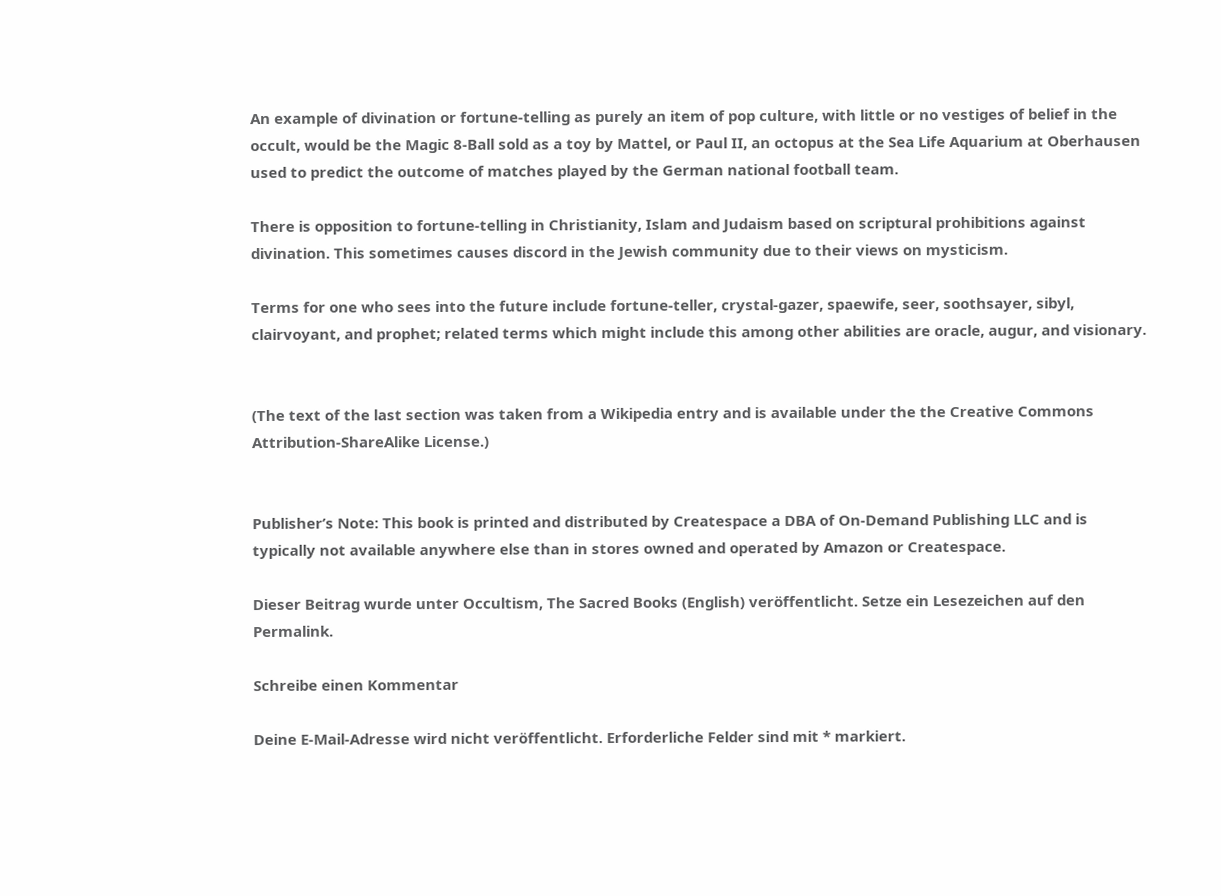An example of divination or fortune-telling as purely an item of pop culture, with little or no vestiges of belief in the occult, would be the Magic 8-Ball sold as a toy by Mattel, or Paul II, an octopus at the Sea Life Aquarium at Oberhausen used to predict the outcome of matches played by the German national football team.

There is opposition to fortune-telling in Christianity, Islam and Judaism based on scriptural prohibitions against divination. This sometimes causes discord in the Jewish community due to their views on mysticism.

Terms for one who sees into the future include fortune-teller, crystal-gazer, spaewife, seer, soothsayer, sibyl, clairvoyant, and prophet; related terms which might include this among other abilities are oracle, augur, and visionary.


(The text of the last section was taken from a Wikipedia entry and is available under the the Creative Commons Attribution-ShareAlike License.)


Publisher’s Note: This book is printed and distributed by Createspace a DBA of On-Demand Publishing LLC and is typically not available anywhere else than in stores owned and operated by Amazon or Createspace.

Dieser Beitrag wurde unter Occultism, The Sacred Books (English) veröffentlicht. Setze ein Lesezeichen auf den Permalink.

Schreibe einen Kommentar

Deine E-Mail-Adresse wird nicht veröffentlicht. Erforderliche Felder sind mit * markiert.